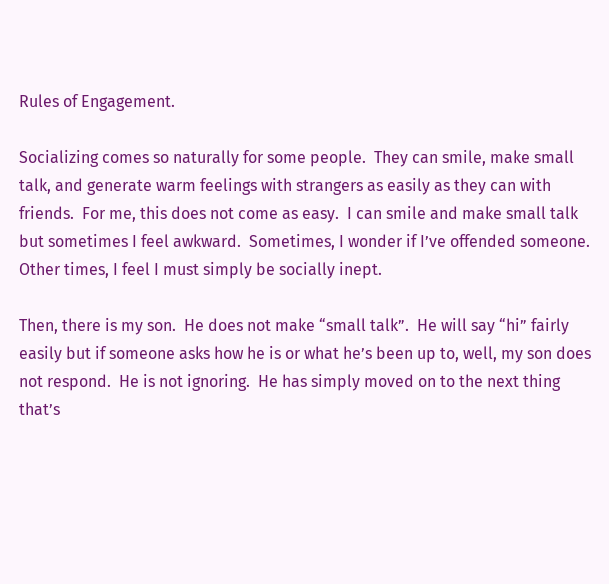Rules of Engagement.

Socializing comes so naturally for some people.  They can smile, make small talk, and generate warm feelings with strangers as easily as they can with friends.  For me, this does not come as easy.  I can smile and make small talk but sometimes I feel awkward.  Sometimes, I wonder if I’ve offended someone.  Other times, I feel I must simply be socially inept.

Then, there is my son.  He does not make “small talk”.  He will say “hi” fairly easily but if someone asks how he is or what he’s been up to, well, my son does not respond.  He is not ignoring.  He has simply moved on to the next thing that’s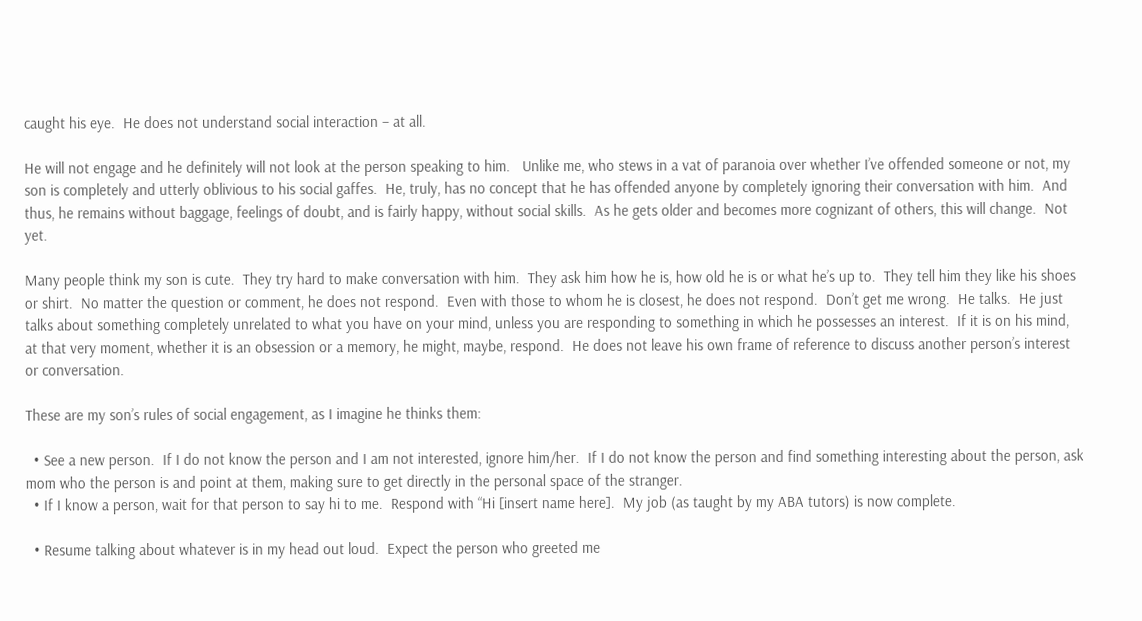caught his eye.  He does not understand social interaction – at all.

He will not engage and he definitely will not look at the person speaking to him.   Unlike me, who stews in a vat of paranoia over whether I’ve offended someone or not, my son is completely and utterly oblivious to his social gaffes.  He, truly, has no concept that he has offended anyone by completely ignoring their conversation with him.  And thus, he remains without baggage, feelings of doubt, and is fairly happy, without social skills.  As he gets older and becomes more cognizant of others, this will change.  Not yet.

Many people think my son is cute.  They try hard to make conversation with him.  They ask him how he is, how old he is or what he’s up to.  They tell him they like his shoes or shirt.  No matter the question or comment, he does not respond.  Even with those to whom he is closest, he does not respond.  Don’t get me wrong.  He talks.  He just talks about something completely unrelated to what you have on your mind, unless you are responding to something in which he possesses an interest.  If it is on his mind, at that very moment, whether it is an obsession or a memory, he might, maybe, respond.  He does not leave his own frame of reference to discuss another person’s interest or conversation.

These are my son’s rules of social engagement, as I imagine he thinks them:

  • See a new person.  If I do not know the person and I am not interested, ignore him/her.  If I do not know the person and find something interesting about the person, ask  mom who the person is and point at them, making sure to get directly in the personal space of the stranger.
  • If I know a person, wait for that person to say hi to me.  Respond with “Hi [insert name here].  My job (as taught by my ABA tutors) is now complete.

  • Resume talking about whatever is in my head out loud.  Expect the person who greeted me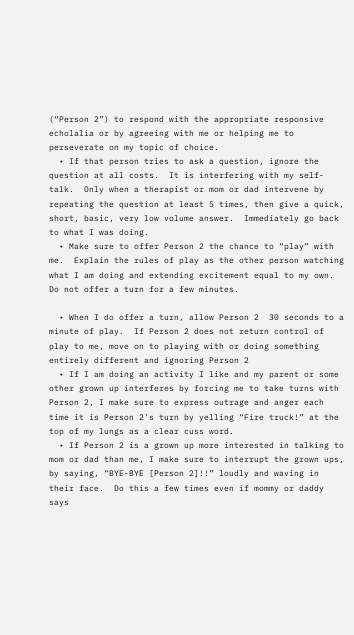(“Person 2”) to respond with the appropriate responsive echolalia or by agreeing with me or helping me to perseverate on my topic of choice.
  • If that person tries to ask a question, ignore the question at all costs.  It is interfering with my self-talk.  Only when a therapist or mom or dad intervene by repeating the question at least 5 times, then give a quick, short, basic, very low volume answer.  Immediately go back to what I was doing.
  • Make sure to offer Person 2 the chance to “play” with me.  Explain the rules of play as the other person watching what I am doing and extending excitement equal to my own.  Do not offer a turn for a few minutes.

  • When I do offer a turn, allow Person 2  30 seconds to a minute of play.  If Person 2 does not return control of play to me, move on to playing with or doing something entirely different and ignoring Person 2
  • If I am doing an activity I like and my parent or some other grown up interferes by forcing me to take turns with Person 2, I make sure to express outrage and anger each time it is Person 2’s turn by yelling “Fire truck!” at the top of my lungs as a clear cuss word.
  • If Person 2 is a grown up more interested in talking to mom or dad than me, I make sure to interrupt the grown ups, by saying, “BYE-BYE [Person 2]!!” loudly and waving in their face.  Do this a few times even if mommy or daddy says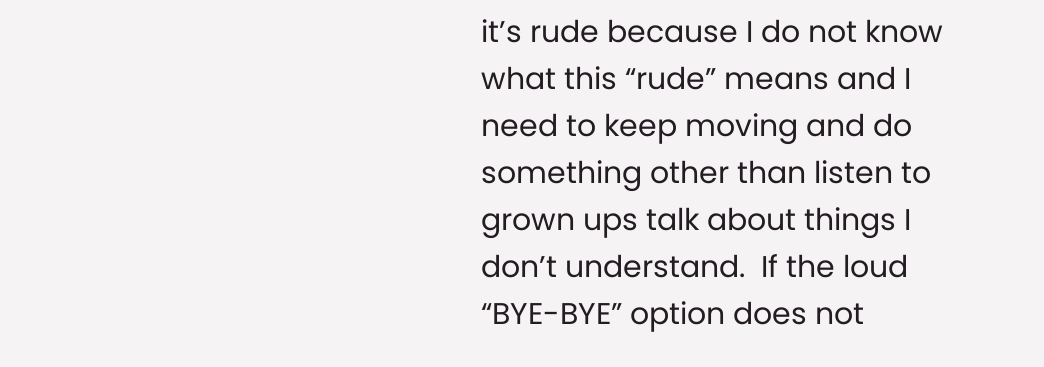it’s rude because I do not know what this “rude” means and I need to keep moving and do something other than listen to grown ups talk about things I don’t understand.  If the loud “BYE-BYE” option does not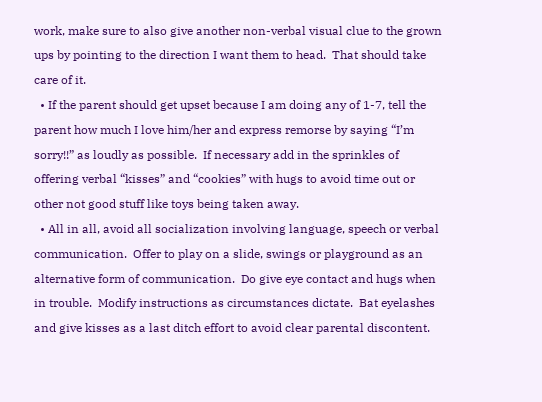work, make sure to also give another non-verbal visual clue to the grown ups by pointing to the direction I want them to head.  That should take care of it.
  • If the parent should get upset because I am doing any of 1-7, tell the parent how much I love him/her and express remorse by saying “I’m sorry!!” as loudly as possible.  If necessary add in the sprinkles of offering verbal “kisses” and “cookies” with hugs to avoid time out or other not good stuff like toys being taken away.
  • All in all, avoid all socialization involving language, speech or verbal communication.  Offer to play on a slide, swings or playground as an alternative form of communication.  Do give eye contact and hugs when in trouble.  Modify instructions as circumstances dictate.  Bat eyelashes and give kisses as a last ditch effort to avoid clear parental discontent.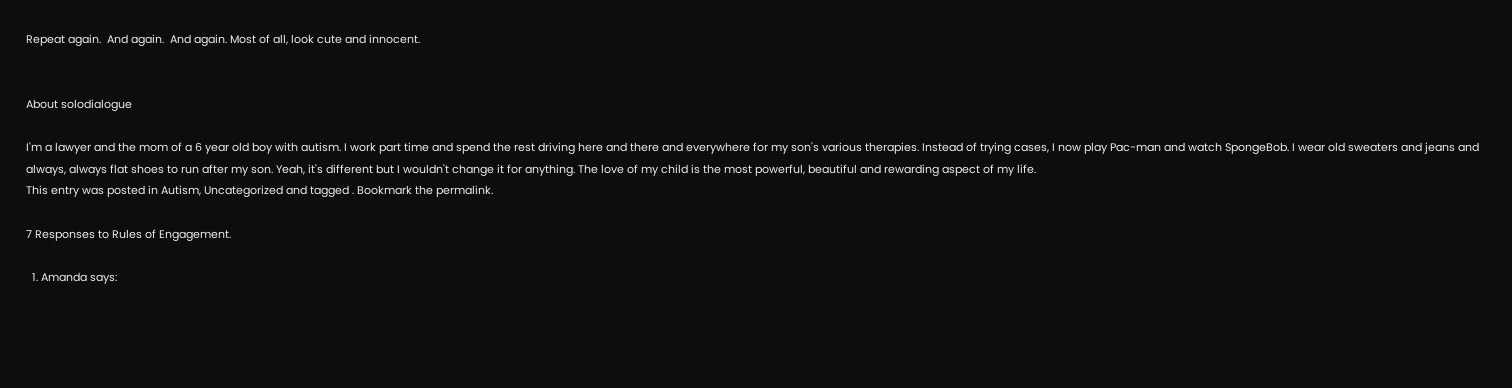Repeat again.  And again.  And again. Most of all, look cute and innocent.


About solodialogue

I'm a lawyer and the mom of a 6 year old boy with autism. I work part time and spend the rest driving here and there and everywhere for my son's various therapies. Instead of trying cases, I now play Pac-man and watch SpongeBob. I wear old sweaters and jeans and always, always flat shoes to run after my son. Yeah, it's different but I wouldn't change it for anything. The love of my child is the most powerful, beautiful and rewarding aspect of my life.
This entry was posted in Autism, Uncategorized and tagged . Bookmark the permalink.

7 Responses to Rules of Engagement.

  1. Amanda says: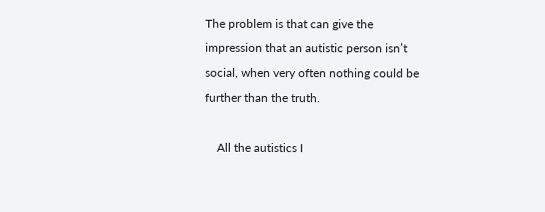The problem is that can give the impression that an autistic person isn’t social, when very often nothing could be further than the truth.

    All the autistics I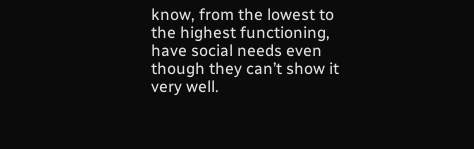know, from the lowest to the highest functioning, have social needs even though they can’t show it very well.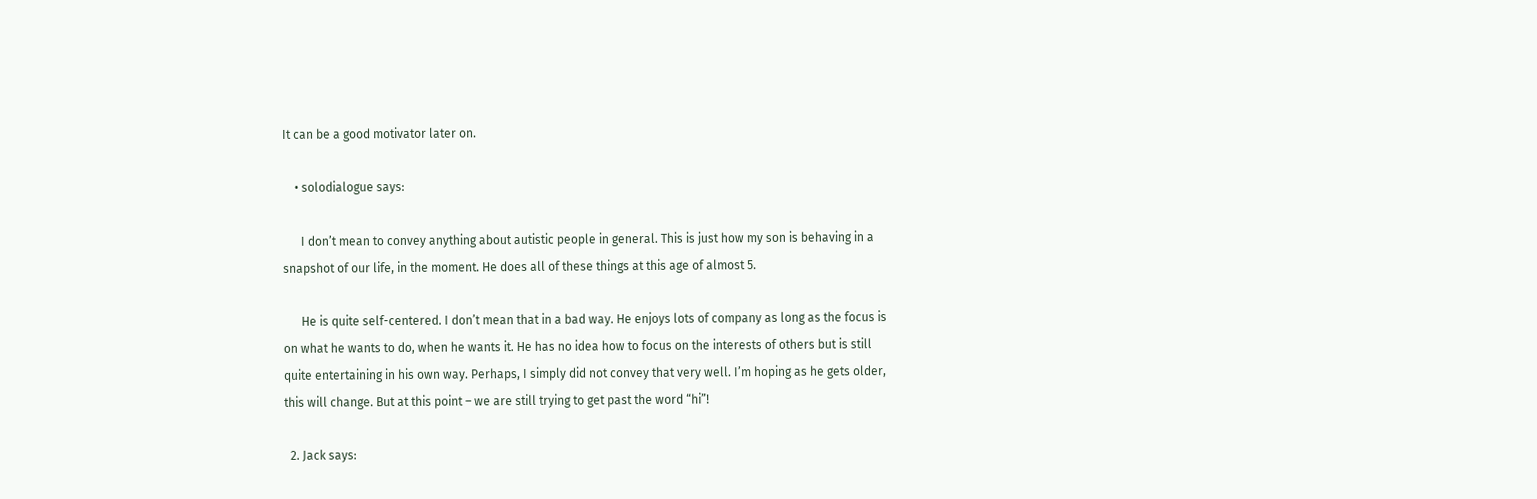It can be a good motivator later on.

    • solodialogue says:

      I don’t mean to convey anything about autistic people in general. This is just how my son is behaving in a snapshot of our life, in the moment. He does all of these things at this age of almost 5.

      He is quite self-centered. I don’t mean that in a bad way. He enjoys lots of company as long as the focus is on what he wants to do, when he wants it. He has no idea how to focus on the interests of others but is still quite entertaining in his own way. Perhaps, I simply did not convey that very well. I’m hoping as he gets older, this will change. But at this point – we are still trying to get past the word “hi”!

  2. Jack says: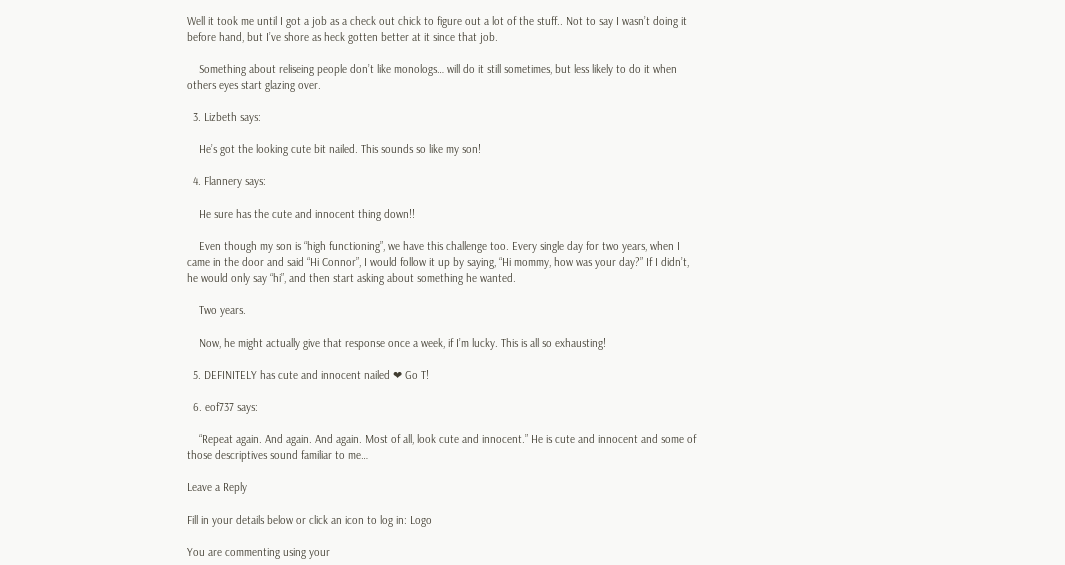Well it took me until I got a job as a check out chick to figure out a lot of the stuff.. Not to say I wasn’t doing it before hand, but I’ve shore as heck gotten better at it since that job.

    Something about reliseing people don’t like monologs… will do it still sometimes, but less likely to do it when others eyes start glazing over.

  3. Lizbeth says:

    He’s got the looking cute bit nailed. This sounds so like my son!

  4. Flannery says:

    He sure has the cute and innocent thing down!!

    Even though my son is “high functioning”, we have this challenge too. Every single day for two years, when I came in the door and said “Hi Connor”, I would follow it up by saying, “Hi mommy, how was your day?” If I didn’t, he would only say “hi”, and then start asking about something he wanted.

    Two years.

    Now, he might actually give that response once a week, if I’m lucky. This is all so exhausting!

  5. DEFINITELY has cute and innocent nailed ❤ Go T!

  6. eof737 says:

    “Repeat again. And again. And again. Most of all, look cute and innocent.” He is cute and innocent and some of those descriptives sound familiar to me…

Leave a Reply

Fill in your details below or click an icon to log in: Logo

You are commenting using your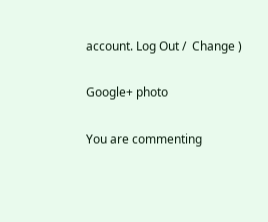account. Log Out /  Change )

Google+ photo

You are commenting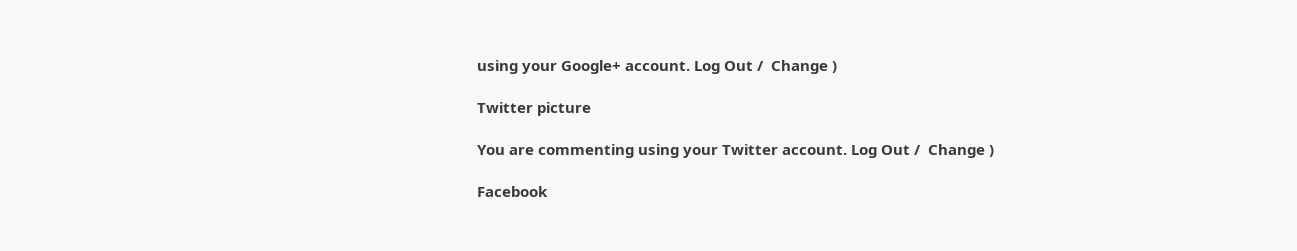using your Google+ account. Log Out /  Change )

Twitter picture

You are commenting using your Twitter account. Log Out /  Change )

Facebook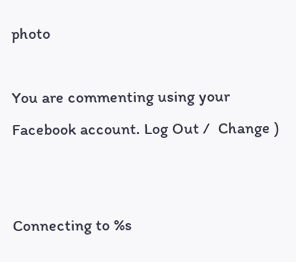photo

You are commenting using your Facebook account. Log Out /  Change )


Connecting to %s